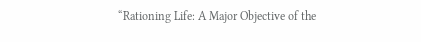“Rationing Life: A Major Objective of the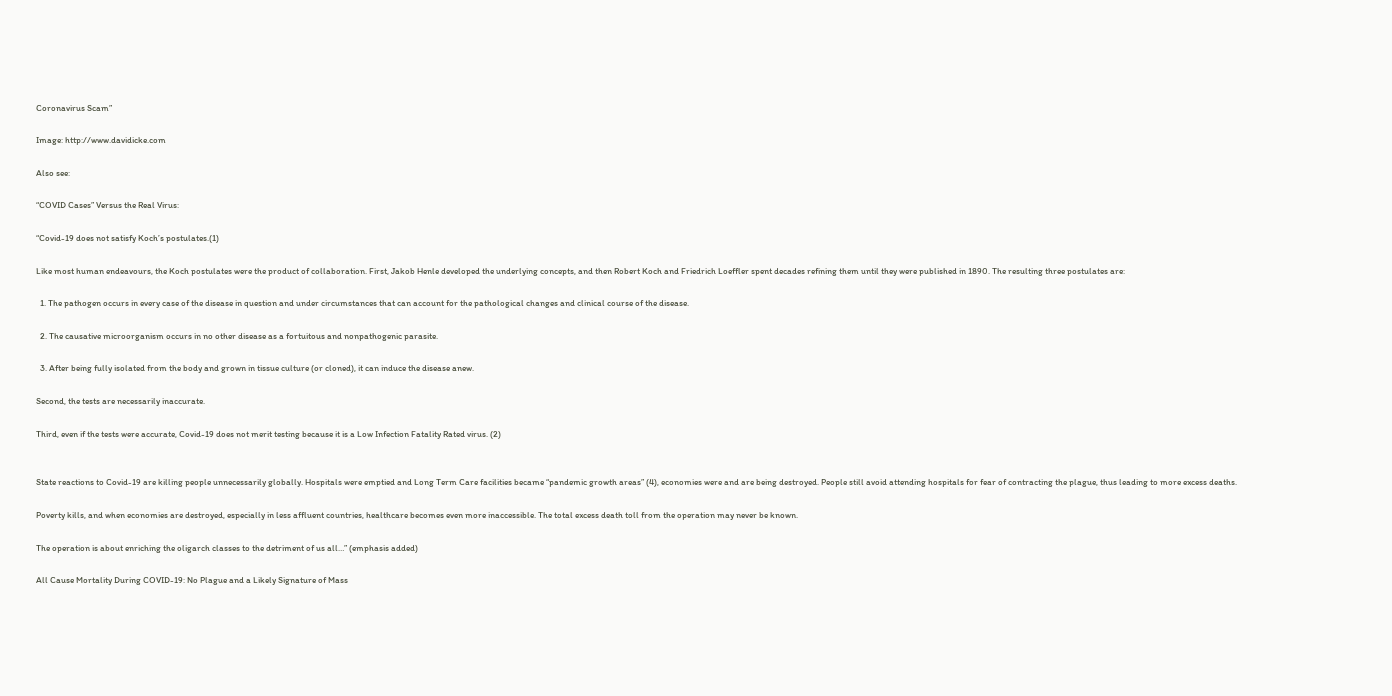Coronavirus Scam”

Image: http://www.davidicke.com

Also see:

“COVID Cases” Versus the Real Virus:

“Covid-19 does not satisfy Koch’s postulates.(1)

Like most human endeavours, the Koch postulates were the product of collaboration. First, Jakob Henle developed the underlying concepts, and then Robert Koch and Friedrich Loeffler spent decades refining them until they were published in 1890. The resulting three postulates are:

  1. The pathogen occurs in every case of the disease in question and under circumstances that can account for the pathological changes and clinical course of the disease.

  2. The causative microorganism occurs in no other disease as a fortuitous and nonpathogenic parasite.

  3. After being fully isolated from the body and grown in tissue culture (or cloned), it can induce the disease anew.

Second, the tests are necessarily inaccurate.

Third, even if the tests were accurate, Covid-19 does not merit testing because it is a Low Infection Fatality Rated virus. (2)


State reactions to Covid-19 are killing people unnecessarily globally. Hospitals were emptied and Long Term Care facilities became “pandemic growth areas” (4), economies were and are being destroyed. People still avoid attending hospitals for fear of contracting the plague, thus leading to more excess deaths.

Poverty kills, and when economies are destroyed, especially in less affluent countries, healthcare becomes even more inaccessible. The total excess death toll from the operation may never be known.

The operation is about enriching the oligarch classes to the detriment of us all…” (emphasis added)

All Cause Mortality During COVID-19: No Plague and a Likely Signature of Mass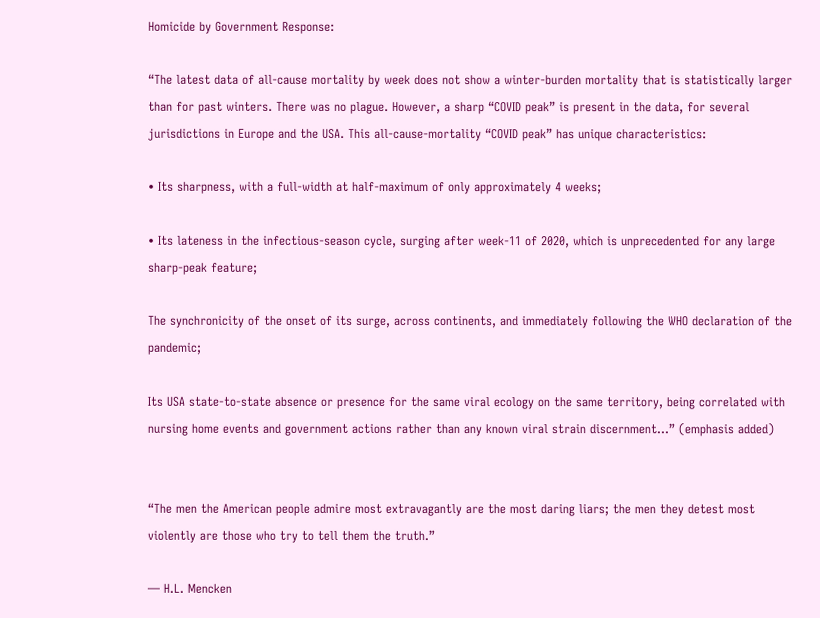Homicide by Government Response:

“The latest data of all-cause mortality by week does not show a winter-burden mortality that is statistically larger than for past winters. There was no plague. However, a sharp “COVID peak” is present in the data, for several jurisdictions in Europe and the USA. This all-cause-mortality “COVID peak” has unique characteristics:

• Its sharpness, with a full-width at half-maximum of only approximately 4 weeks;

• Its lateness in the infectious-season cycle, surging after week-11 of 2020, which is unprecedented for any large sharp-peak feature;

The synchronicity of the onset of its surge, across continents, and immediately following the WHO declaration of the pandemic;

Its USA state-to-state absence or presence for the same viral ecology on the same territory, being correlated with nursing home events and government actions rather than any known viral strain discernment…” (emphasis added)


“The men the American people admire most extravagantly are the most daring liars; the men they detest most violently are those who try to tell them the truth.”

― H.L. Mencken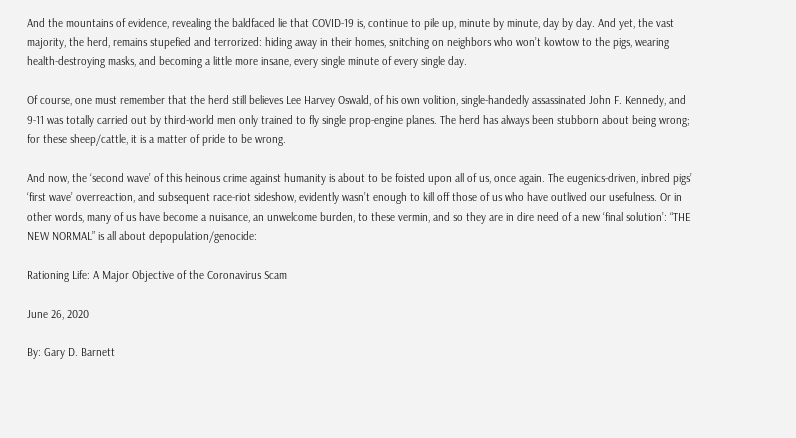And the mountains of evidence, revealing the baldfaced lie that COVID-19 is, continue to pile up, minute by minute, day by day. And yet, the vast majority, the herd, remains stupefied and terrorized: hiding away in their homes, snitching on neighbors who won’t kowtow to the pigs, wearing health-destroying masks, and becoming a little more insane, every single minute of every single day.

Of course, one must remember that the herd still believes Lee Harvey Oswald, of his own volition, single-handedly assassinated John F. Kennedy, and 9-11 was totally carried out by third-world men only trained to fly single prop-engine planes. The herd has always been stubborn about being wrong; for these sheep/cattle, it is a matter of pride to be wrong.

And now, the ‘second wave’ of this heinous crime against humanity is about to be foisted upon all of us, once again. The eugenics-driven, inbred pigs’ ‘first wave’ overreaction, and subsequent race-riot sideshow, evidently wasn’t enough to kill off those of us who have outlived our usefulness. Or in other words, many of us have become a nuisance, an unwelcome burden, to these vermin, and so they are in dire need of a new ‘final solution’: “THE NEW NORMAL” is all about depopulation/genocide:

Rationing Life: A Major Objective of the Coronavirus Scam

June 26, 2020

By: Gary D. Barnett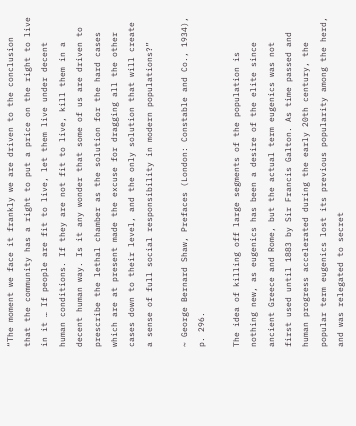“The moment we face it frankly we are driven to the conclusion that the community has a right to put a price on the right to live in it … If people are fit to live, let them live under decent human conditions. If they are not fit to live, kill them in a decent human way. Is it any wonder that some of us are driven to prescribe the lethal chamber as the solution for the hard cases which are at present made the excuse for dragging all the other cases down to their level, and the only solution that will create a sense of full social responsibility in modern populations?”

~ George Bernard Shaw, Prefaces (London: Constable and Co., 1934), p. 296.

The idea of killing off large segments of the population is nothing new, as eugenics has been a desire of the elite since ancient Greece and Rome, but the actual term eugenics was not first used until 1883 by Sir Francis Galton. As time passed and human progress accelerated during the early 20th century, the popular term eugenics lost its previous popularity among the herd, and was relegated to secret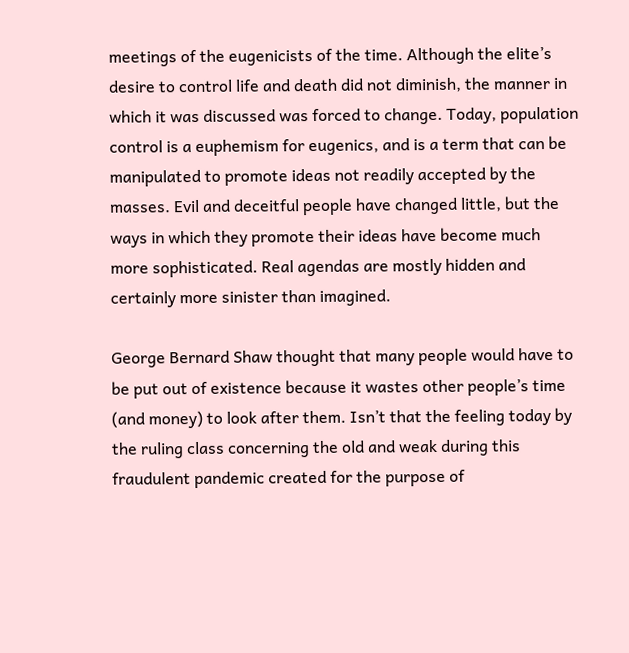meetings of the eugenicists of the time. Although the elite’s desire to control life and death did not diminish, the manner in which it was discussed was forced to change. Today, population control is a euphemism for eugenics, and is a term that can be manipulated to promote ideas not readily accepted by the masses. Evil and deceitful people have changed little, but the ways in which they promote their ideas have become much more sophisticated. Real agendas are mostly hidden and certainly more sinister than imagined.

George Bernard Shaw thought that many people would have to be put out of existence because it wastes other people’s time (and money) to look after them. Isn’t that the feeling today by the ruling class concerning the old and weak during this fraudulent pandemic created for the purpose of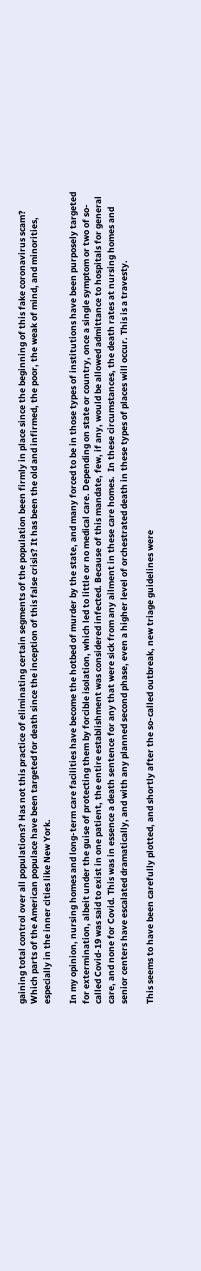gaining total control over all populations? Has not this practice of eliminating certain segments of the population been firmly in place since the beginning of this fake coronavirus scam? Which parts of the American populace have been targeted for death since the inception of this false crisis? It has been the old and infirmed, the poor, the weak of mind, and minorities, especially in the inner cities like New York.

In my opinion, nursing homes and long-term care facilities have become the hotbed of murder by the state, and many forced to be in those types of institutions have been purposely targeted for extermination, albeit under the guise of protecting them by forcible isolation, which led to little or no medical care. Depending on state or country, once a single symptom or two of so-called Covid-19 was said to exist in one patient, the entire establishment was considered infected. Because of this mandate, few, if any, would be allowed admittance to hospitals for general care, and none for Covid. This was in essence a death sentence for any that were sick from any ailment in these care homes.  In these circumstances, the death rates at nursing homes and senior centers have escalated dramatically, and with any planned second phase, even a higher level of orchestrated death in these types of places will occur. This is a travesty.

This seems to have been carefully plotted, and shortly after the so-called outbreak, new triage guidelines were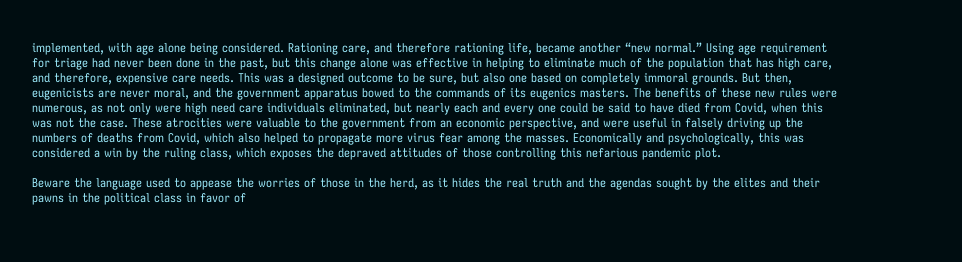implemented, with age alone being considered. Rationing care, and therefore rationing life, became another “new normal.” Using age requirement for triage had never been done in the past, but this change alone was effective in helping to eliminate much of the population that has high care, and therefore, expensive care needs. This was a designed outcome to be sure, but also one based on completely immoral grounds. But then, eugenicists are never moral, and the government apparatus bowed to the commands of its eugenics masters. The benefits of these new rules were numerous, as not only were high need care individuals eliminated, but nearly each and every one could be said to have died from Covid, when this was not the case. These atrocities were valuable to the government from an economic perspective, and were useful in falsely driving up the numbers of deaths from Covid, which also helped to propagate more virus fear among the masses. Economically and psychologically, this was considered a win by the ruling class, which exposes the depraved attitudes of those controlling this nefarious pandemic plot.

Beware the language used to appease the worries of those in the herd, as it hides the real truth and the agendas sought by the elites and their pawns in the political class in favor of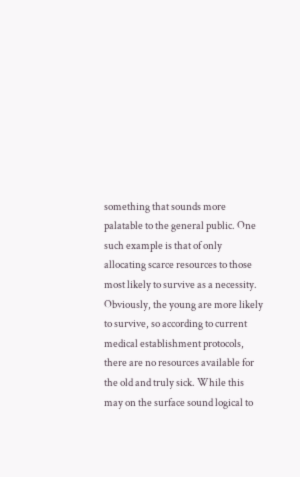something that sounds more palatable to the general public. One such example is that of only allocating scarce resources to those most likely to survive as a necessity. Obviously, the young are more likely to survive, so according to current medical establishment protocols, there are no resources available for the old and truly sick. While this may on the surface sound logical to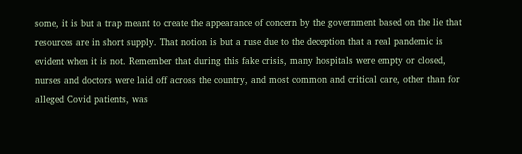some, it is but a trap meant to create the appearance of concern by the government based on the lie that resources are in short supply. That notion is but a ruse due to the deception that a real pandemic is evident when it is not. Remember that during this fake crisis, many hospitals were empty or closed, nurses and doctors were laid off across the country, and most common and critical care, other than for alleged Covid patients, was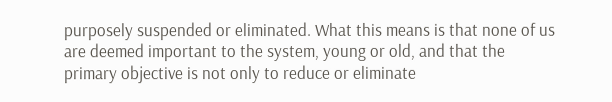purposely suspended or eliminated. What this means is that none of us are deemed important to the system, young or old, and that the primary objective is not only to reduce or eliminate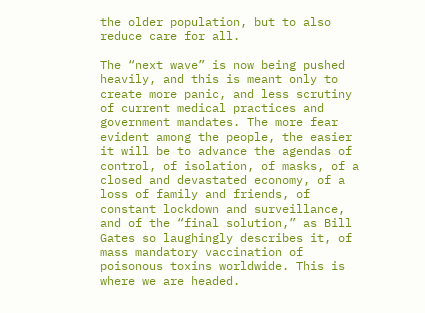the older population, but to also reduce care for all.

The “next wave” is now being pushed heavily, and this is meant only to create more panic, and less scrutiny of current medical practices and government mandates. The more fear evident among the people, the easier it will be to advance the agendas of control, of isolation, of masks, of a closed and devastated economy, of a loss of family and friends, of constant lockdown and surveillance, and of the “final solution,” as Bill Gates so laughingly describes it, of mass mandatory vaccination of poisonous toxins worldwide. This is where we are headed.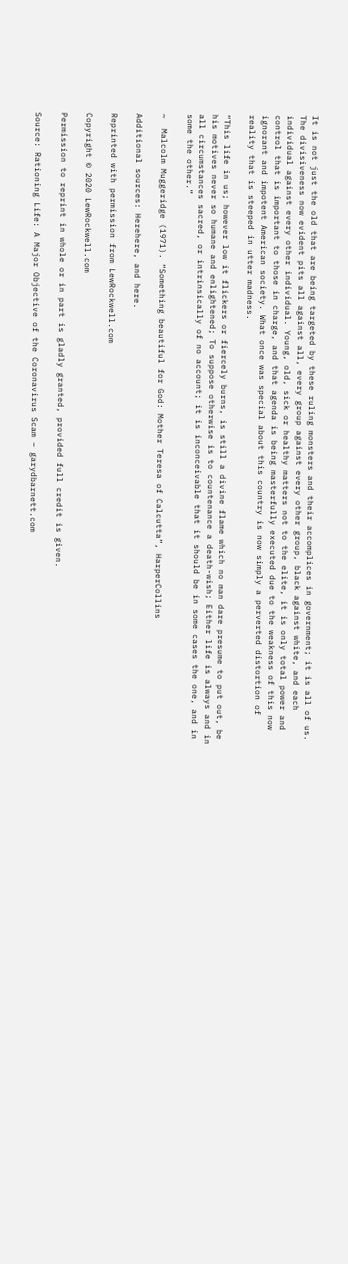It is not just the old that are being targeted by these ruling monsters and their accomplices in government; it is all of us. The divisiveness now evident pits all against all, every group against every other group, black against white, and each individual against every other individual. Young, old, sick or healthy matters not to the elite, it is only total power and control that is important to those in charge, and that agenda is being masterfully executed due to the weakness of this now ignorant and impotent American society. What once was special about this country is now simply a perverted distortion of reality that is steeped in utter madness.

“This life in us; however low it flickers or fiercely burns, is still a divine flame which no man dare presume to put out, be his motives never so humane and enlightened; To suppose otherwise is to countenance a death-wish; Either life is always and in all circumstances sacred, or intrinsically of no account; it is inconceivable that it should be in some cases the one, and in some the other.”

~  Malcolm Muggeridge (1971). “Something beautiful for God: Mother Teresa of Calcutta”, HarperCollins

Additional sources: Herehere, and here.

Reprinted with permission from LewRockwell.com

Copyright © 2020 LewRockwell.com

Permission to reprint in whole or in part is gladly granted, provided full credit is given.

Source: Rationing Life: A Major Objective of the Coronavirus Scam – garydbarnett.com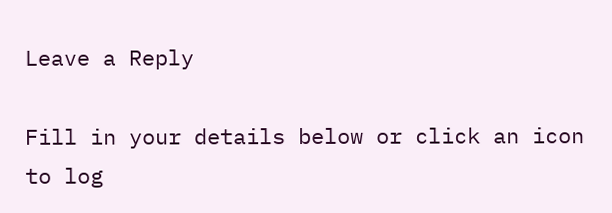Leave a Reply

Fill in your details below or click an icon to log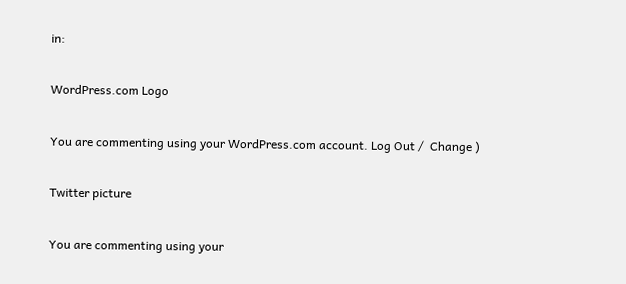in:

WordPress.com Logo

You are commenting using your WordPress.com account. Log Out /  Change )

Twitter picture

You are commenting using your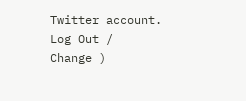Twitter account. Log Out /  Change )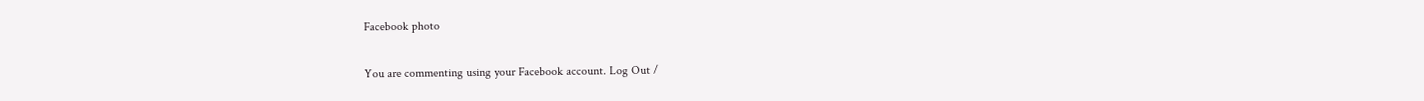Facebook photo

You are commenting using your Facebook account. Log Out /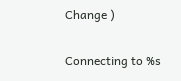Change )

Connecting to %s